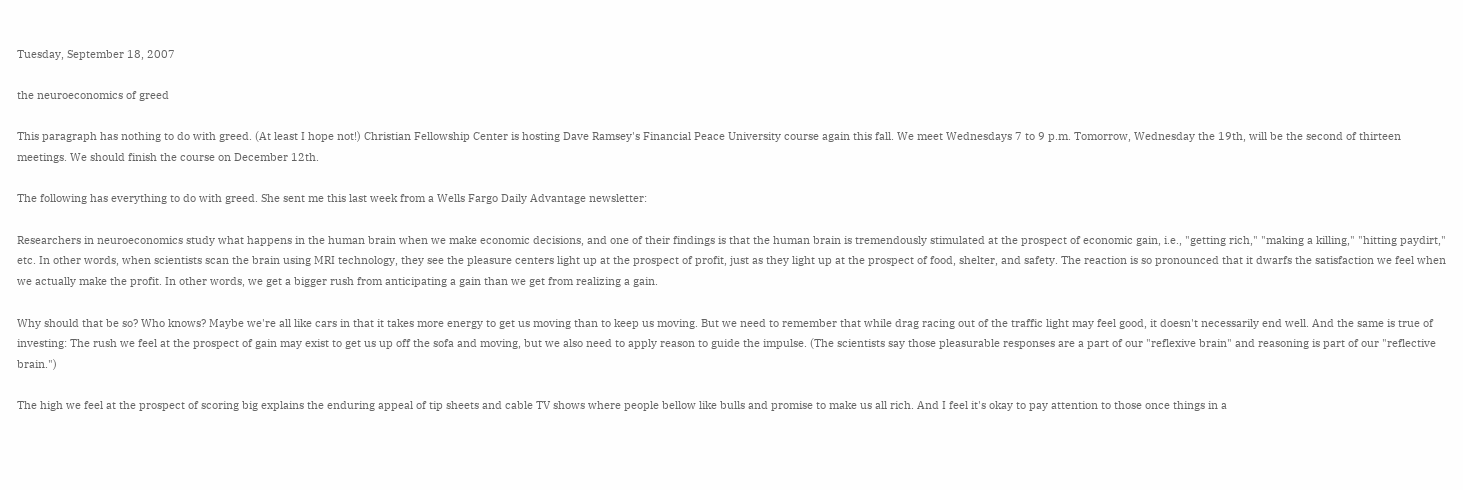Tuesday, September 18, 2007

the neuroeconomics of greed

This paragraph has nothing to do with greed. (At least I hope not!) Christian Fellowship Center is hosting Dave Ramsey's Financial Peace University course again this fall. We meet Wednesdays 7 to 9 p.m. Tomorrow, Wednesday the 19th, will be the second of thirteen meetings. We should finish the course on December 12th.

The following has everything to do with greed. She sent me this last week from a Wells Fargo Daily Advantage newsletter:

Researchers in neuroeconomics study what happens in the human brain when we make economic decisions, and one of their findings is that the human brain is tremendously stimulated at the prospect of economic gain, i.e., "getting rich," "making a killing," "hitting paydirt," etc. In other words, when scientists scan the brain using MRI technology, they see the pleasure centers light up at the prospect of profit, just as they light up at the prospect of food, shelter, and safety. The reaction is so pronounced that it dwarfs the satisfaction we feel when we actually make the profit. In other words, we get a bigger rush from anticipating a gain than we get from realizing a gain.

Why should that be so? Who knows? Maybe we're all like cars in that it takes more energy to get us moving than to keep us moving. But we need to remember that while drag racing out of the traffic light may feel good, it doesn't necessarily end well. And the same is true of investing: The rush we feel at the prospect of gain may exist to get us up off the sofa and moving, but we also need to apply reason to guide the impulse. (The scientists say those pleasurable responses are a part of our "reflexive brain" and reasoning is part of our "reflective brain.")

The high we feel at the prospect of scoring big explains the enduring appeal of tip sheets and cable TV shows where people bellow like bulls and promise to make us all rich. And I feel it's okay to pay attention to those once things in a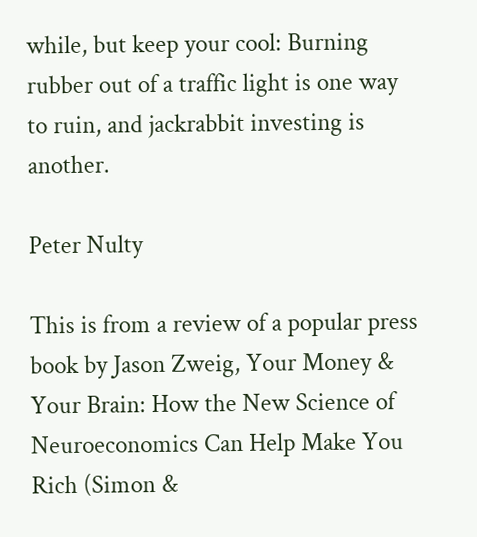while, but keep your cool: Burning rubber out of a traffic light is one way to ruin, and jackrabbit investing is another.

Peter Nulty

This is from a review of a popular press book by Jason Zweig, Your Money & Your Brain: How the New Science of Neuroeconomics Can Help Make You Rich (Simon &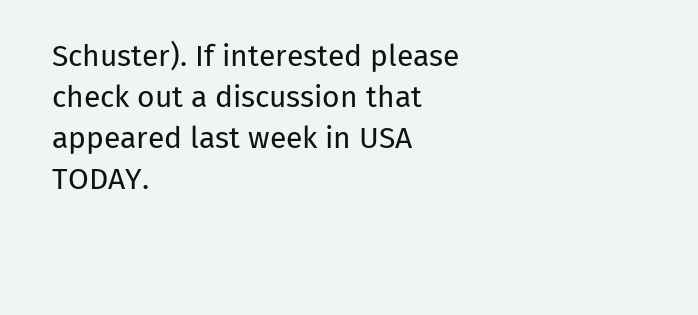Schuster). If interested please check out a discussion that appeared last week in USA TODAY.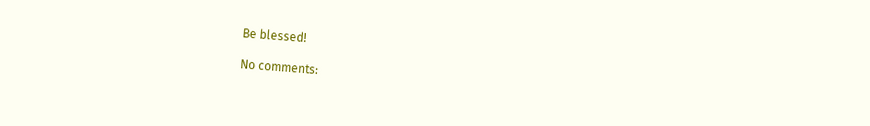Be blessed!

No comments: